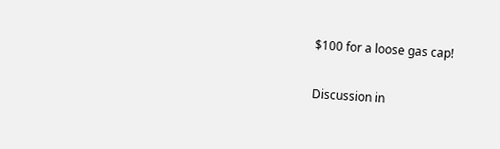$100 for a loose gas cap!

Discussion in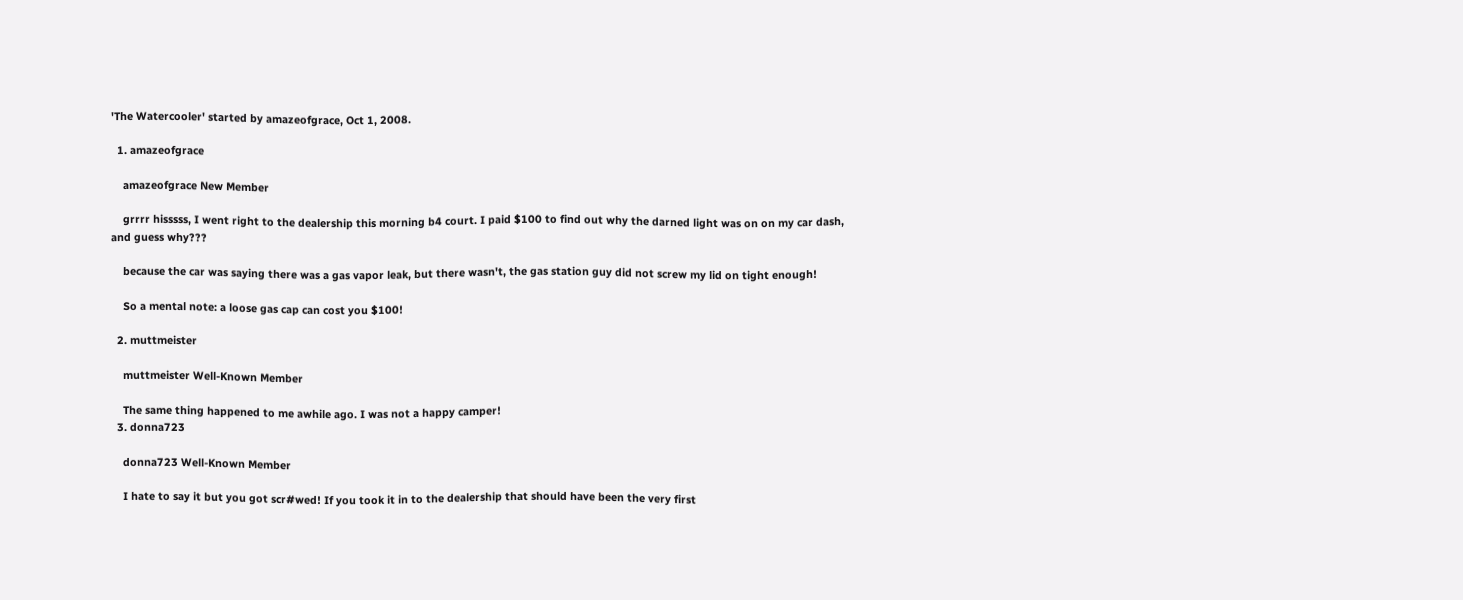'The Watercooler' started by amazeofgrace, Oct 1, 2008.

  1. amazeofgrace

    amazeofgrace New Member

    grrrr hisssss, I went right to the dealership this morning b4 court. I paid $100 to find out why the darned light was on on my car dash, and guess why???

    because the car was saying there was a gas vapor leak, but there wasn't, the gas station guy did not screw my lid on tight enough!

    So a mental note: a loose gas cap can cost you $100!

  2. muttmeister

    muttmeister Well-Known Member

    The same thing happened to me awhile ago. I was not a happy camper!
  3. donna723

    donna723 Well-Known Member

    I hate to say it but you got scr#wed! If you took it in to the dealership that should have been the very first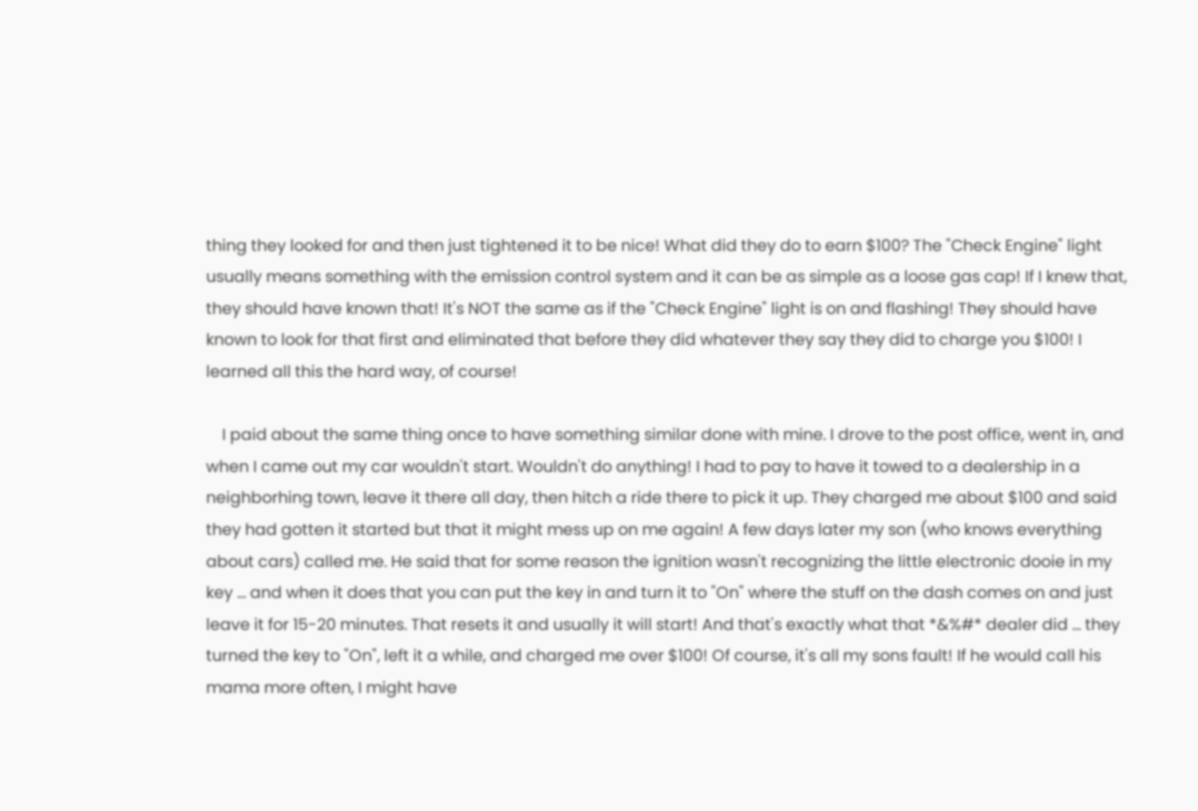thing they looked for and then just tightened it to be nice! What did they do to earn $100? The "Check Engine" light usually means something with the emission control system and it can be as simple as a loose gas cap! If I knew that, they should have known that! It's NOT the same as if the "Check Engine" light is on and flashing! They should have known to look for that first and eliminated that before they did whatever they say they did to charge you $100! I learned all this the hard way, of course!

    I paid about the same thing once to have something similar done with mine. I drove to the post office, went in, and when I came out my car wouldn't start. Wouldn't do anything! I had to pay to have it towed to a dealership in a neighborhing town, leave it there all day, then hitch a ride there to pick it up. They charged me about $100 and said they had gotten it started but that it might mess up on me again! A few days later my son (who knows everything about cars) called me. He said that for some reason the ignition wasn't recognizing the little electronic dooie in my key ... and when it does that you can put the key in and turn it to "On" where the stuff on the dash comes on and just leave it for 15-20 minutes. That resets it and usually it will start! And that's exactly what that *&%#* dealer did ... they turned the key to "On", left it a while, and charged me over $100! Of course, it's all my sons fault! If he would call his mama more often, I might have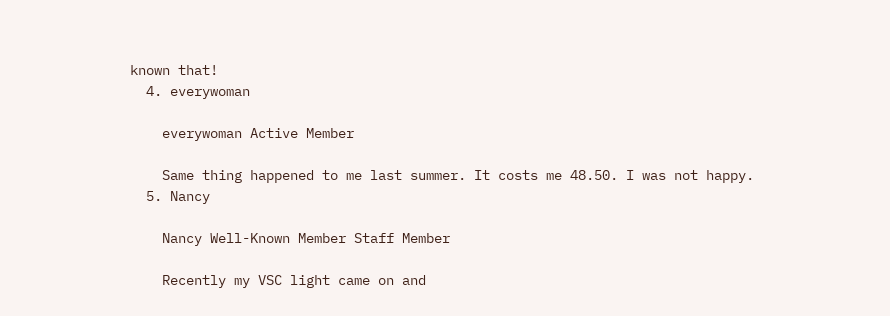known that!
  4. everywoman

    everywoman Active Member

    Same thing happened to me last summer. It costs me 48.50. I was not happy.
  5. Nancy

    Nancy Well-Known Member Staff Member

    Recently my VSC light came on and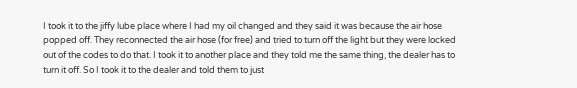I took it to the jiffy lube place where I had my oil changed and they said it was because the air hose popped off. They reconnected the air hose (for free) and tried to turn off the light but they were locked out of the codes to do that. I took it to another place and they told me the same thing, the dealer has to turn it off. So I took it to the dealer and told them to just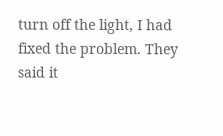turn off the light, I had fixed the problem. They said it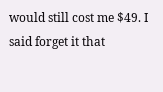would still cost me $49. I said forget it that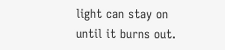light can stay on until it burns out.